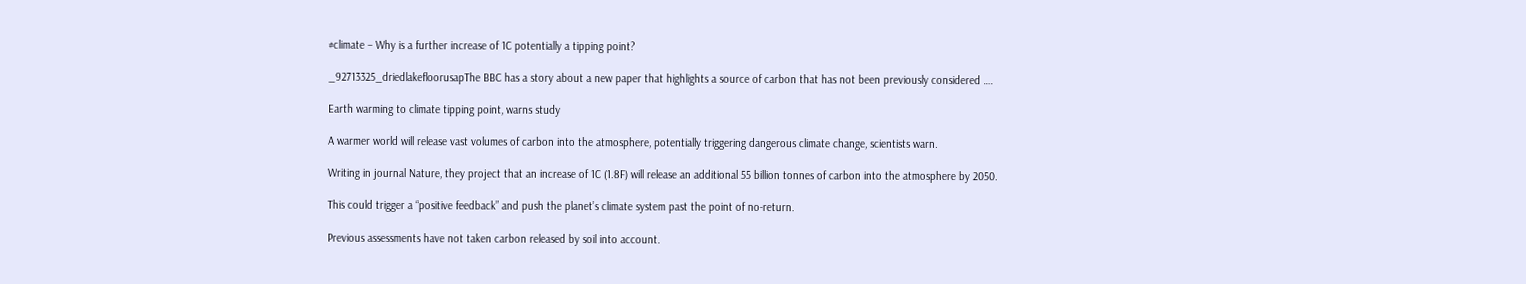#climate – Why is a further increase of 1C potentially a tipping point?

_92713325_driedlakefloorusapThe BBC has a story about a new paper that highlights a source of carbon that has not been previously considered ….

Earth warming to climate tipping point, warns study

A warmer world will release vast volumes of carbon into the atmosphere, potentially triggering dangerous climate change, scientists warn.

Writing in journal Nature, they project that an increase of 1C (1.8F) will release an additional 55 billion tonnes of carbon into the atmosphere by 2050.

This could trigger a “positive feedback” and push the planet’s climate system past the point of no-return.

Previous assessments have not taken carbon released by soil into account.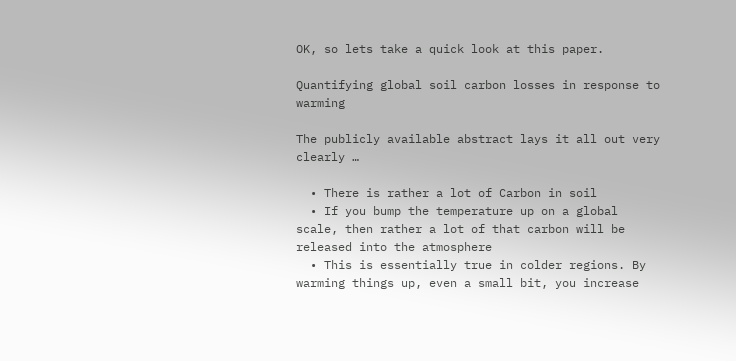OK, so lets take a quick look at this paper.

Quantifying global soil carbon losses in response to warming

The publicly available abstract lays it all out very clearly …

  • There is rather a lot of Carbon in soil
  • If you bump the temperature up on a global scale, then rather a lot of that carbon will be released into the atmosphere
  • This is essentially true in colder regions. By warming things up, even a small bit, you increase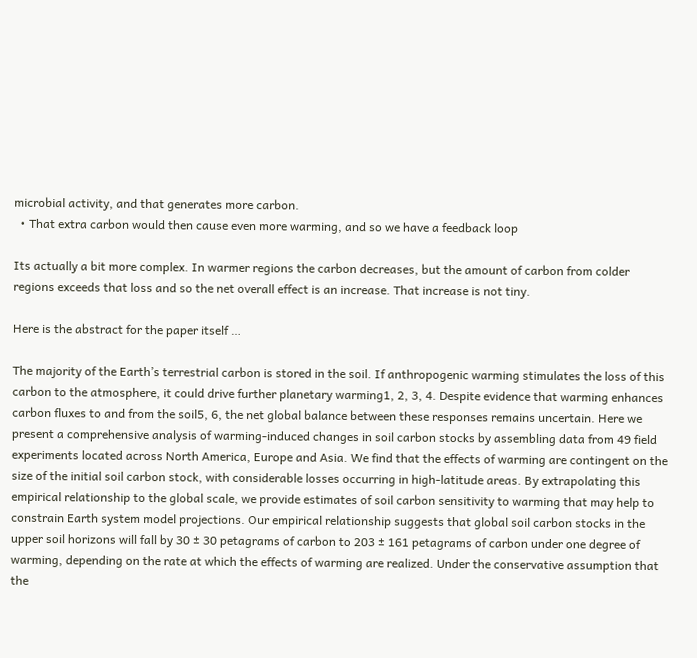microbial activity, and that generates more carbon.
  • That extra carbon would then cause even more warming, and so we have a feedback loop

Its actually a bit more complex. In warmer regions the carbon decreases, but the amount of carbon from colder regions exceeds that loss and so the net overall effect is an increase. That increase is not tiny.

Here is the abstract for the paper itself …

The majority of the Earth’s terrestrial carbon is stored in the soil. If anthropogenic warming stimulates the loss of this carbon to the atmosphere, it could drive further planetary warming1, 2, 3, 4. Despite evidence that warming enhances carbon fluxes to and from the soil5, 6, the net global balance between these responses remains uncertain. Here we present a comprehensive analysis of warming-induced changes in soil carbon stocks by assembling data from 49 field experiments located across North America, Europe and Asia. We find that the effects of warming are contingent on the size of the initial soil carbon stock, with considerable losses occurring in high-latitude areas. By extrapolating this empirical relationship to the global scale, we provide estimates of soil carbon sensitivity to warming that may help to constrain Earth system model projections. Our empirical relationship suggests that global soil carbon stocks in the upper soil horizons will fall by 30 ± 30 petagrams of carbon to 203 ± 161 petagrams of carbon under one degree of warming, depending on the rate at which the effects of warming are realized. Under the conservative assumption that the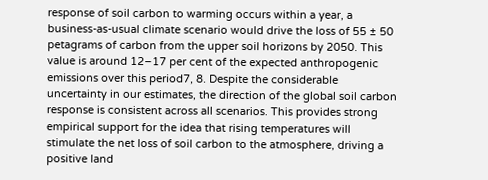response of soil carbon to warming occurs within a year, a business-as-usual climate scenario would drive the loss of 55 ± 50 petagrams of carbon from the upper soil horizons by 2050. This value is around 12–17 per cent of the expected anthropogenic emissions over this period7, 8. Despite the considerable uncertainty in our estimates, the direction of the global soil carbon response is consistent across all scenarios. This provides strong empirical support for the idea that rising temperatures will stimulate the net loss of soil carbon to the atmosphere, driving a positive land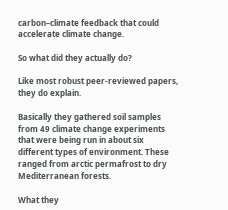carbon–climate feedback that could accelerate climate change.

So what did they actually do?

Like most robust peer-reviewed papers, they do explain.

Basically they gathered soil samples from 49 climate change experiments that were being run in about six different types of environment. These ranged from arctic permafrost to dry Mediterranean forests.

What they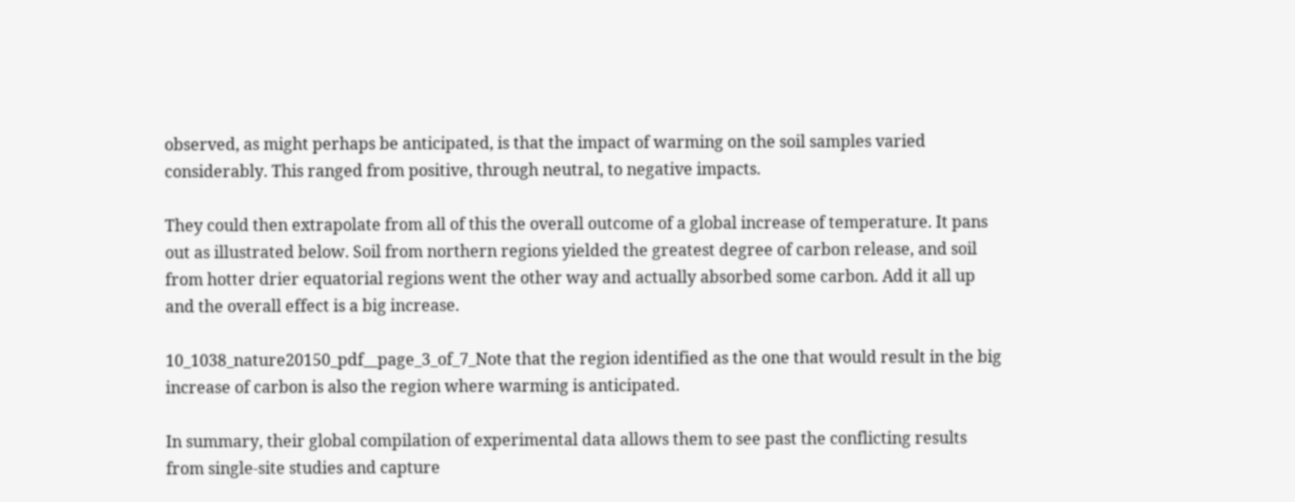observed, as might perhaps be anticipated, is that the impact of warming on the soil samples varied considerably. This ranged from positive, through neutral, to negative impacts.

They could then extrapolate from all of this the overall outcome of a global increase of temperature. It pans out as illustrated below. Soil from northern regions yielded the greatest degree of carbon release, and soil from hotter drier equatorial regions went the other way and actually absorbed some carbon. Add it all up and the overall effect is a big increase.

10_1038_nature20150_pdf__page_3_of_7_Note that the region identified as the one that would result in the big increase of carbon is also the region where warming is anticipated.

In summary, their global compilation of experimental data allows them to see past the conflicting results from single-site studies and capture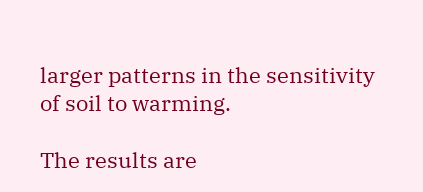larger patterns in the sensitivity of soil to warming.

The results are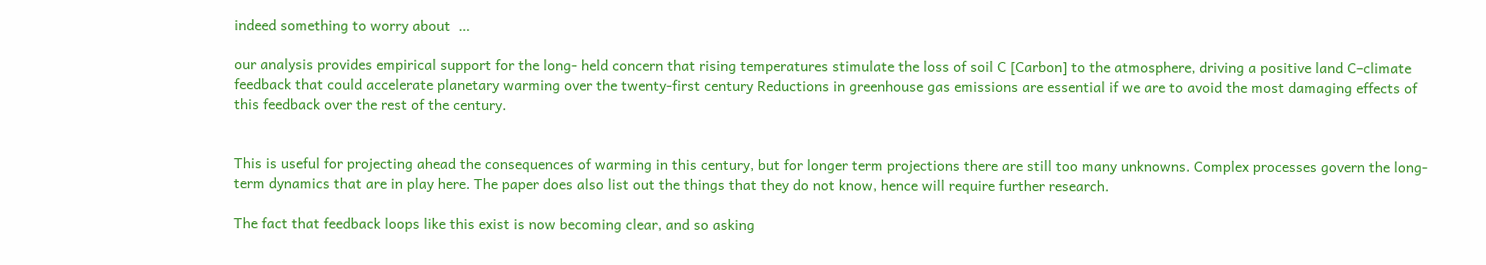indeed something to worry about  …

our analysis provides empirical support for the long- held concern that rising temperatures stimulate the loss of soil C [Carbon] to the atmosphere, driving a positive land C–climate feedback that could accelerate planetary warming over the twenty-first century Reductions in greenhouse gas emissions are essential if we are to avoid the most damaging effects of this feedback over the rest of the century.


This is useful for projecting ahead the consequences of warming in this century, but for longer term projections there are still too many unknowns. Complex processes govern the long-term dynamics that are in play here. The paper does also list out the things that they do not know, hence will require further research.

The fact that feedback loops like this exist is now becoming clear, and so asking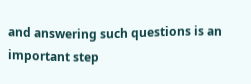and answering such questions is an important step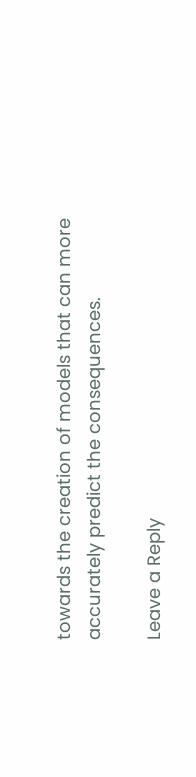towards the creation of models that can more accurately predict the consequences.

Leave a Reply